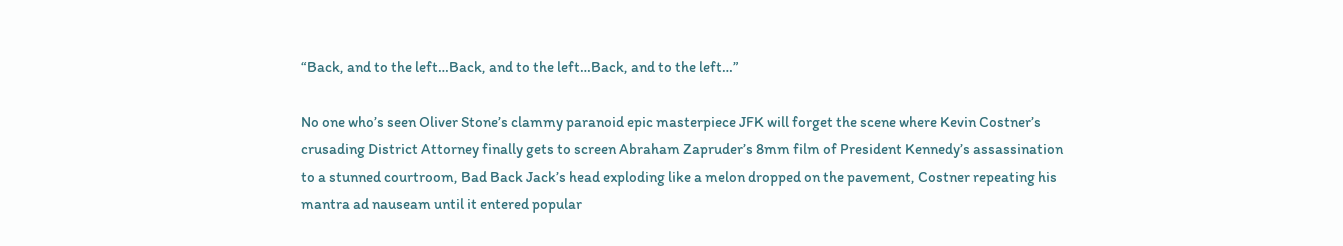“Back, and to the left…Back, and to the left…Back, and to the left…”

No one who’s seen Oliver Stone’s clammy paranoid epic masterpiece JFK will forget the scene where Kevin Costner’s crusading District Attorney finally gets to screen Abraham Zapruder’s 8mm film of President Kennedy’s assassination to a stunned courtroom, Bad Back Jack’s head exploding like a melon dropped on the pavement, Costner repeating his mantra ad nauseam until it entered popular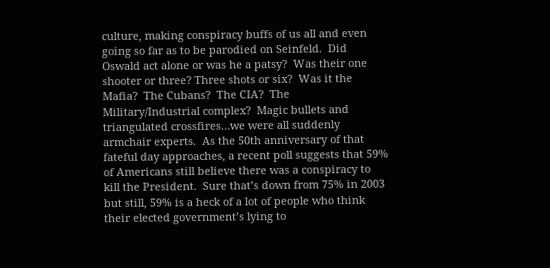culture, making conspiracy buffs of us all and even going so far as to be parodied on Seinfeld.  Did Oswald act alone or was he a patsy?  Was their one shooter or three? Three shots or six?  Was it the Mafia?  The Cubans?  The CIA?  The Military/Industrial complex?  Magic bullets and triangulated crossfires…we were all suddenly armchair experts.  As the 50th anniversary of that fateful day approaches, a recent poll suggests that 59% of Americans still believe there was a conspiracy to kill the President.  Sure that’s down from 75% in 2003 but still, 59% is a heck of a lot of people who think their elected government’s lying to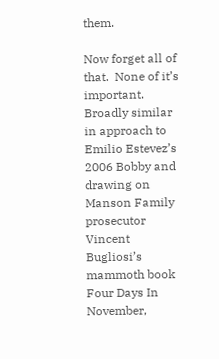them.

Now forget all of that.  None of it’s important.  Broadly similar in approach to Emilio Estevez’s 2006 Bobby and drawing on Manson Family prosecutor Vincent Bugliosi’s mammoth book Four Days In November,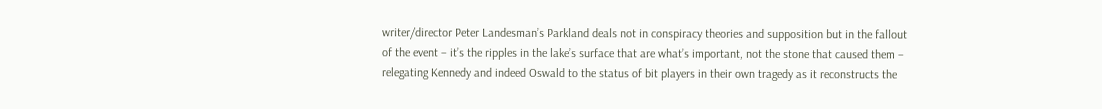writer/director Peter Landesman’s Parkland deals not in conspiracy theories and supposition but in the fallout of the event – it’s the ripples in the lake’s surface that are what’s important, not the stone that caused them – relegating Kennedy and indeed Oswald to the status of bit players in their own tragedy as it reconstructs the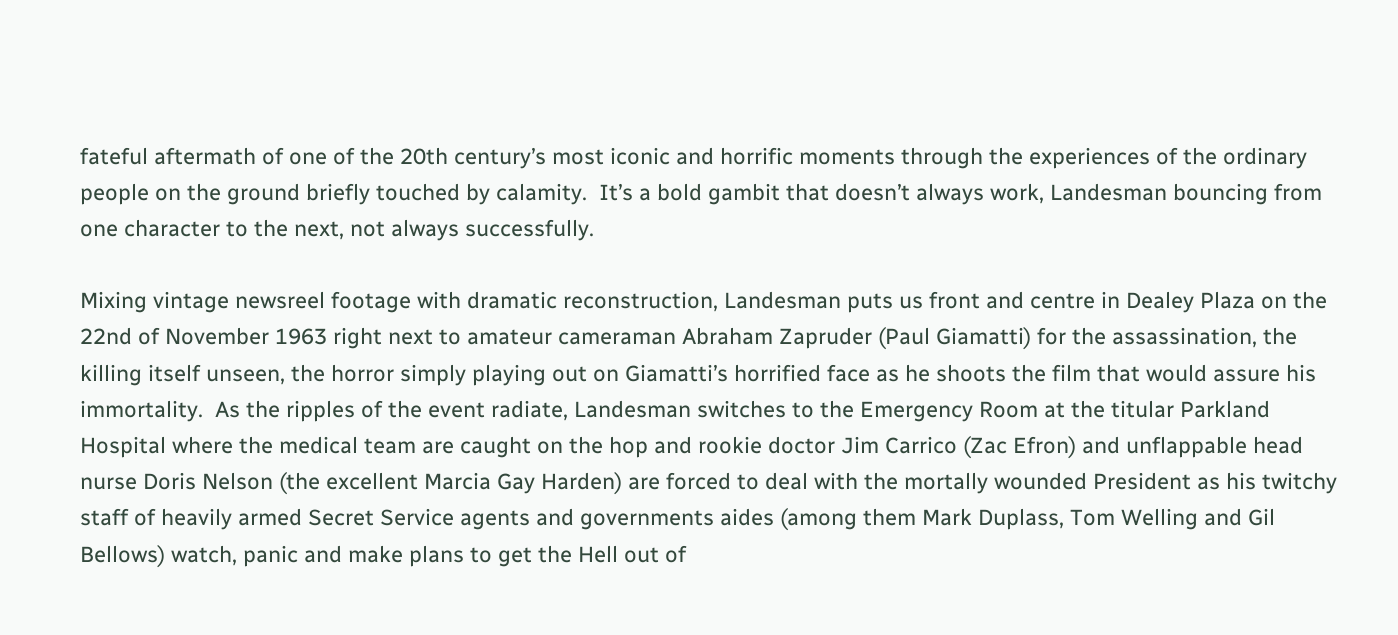fateful aftermath of one of the 20th century’s most iconic and horrific moments through the experiences of the ordinary people on the ground briefly touched by calamity.  It’s a bold gambit that doesn’t always work, Landesman bouncing from one character to the next, not always successfully.

Mixing vintage newsreel footage with dramatic reconstruction, Landesman puts us front and centre in Dealey Plaza on the 22nd of November 1963 right next to amateur cameraman Abraham Zapruder (Paul Giamatti) for the assassination, the killing itself unseen, the horror simply playing out on Giamatti’s horrified face as he shoots the film that would assure his immortality.  As the ripples of the event radiate, Landesman switches to the Emergency Room at the titular Parkland Hospital where the medical team are caught on the hop and rookie doctor Jim Carrico (Zac Efron) and unflappable head nurse Doris Nelson (the excellent Marcia Gay Harden) are forced to deal with the mortally wounded President as his twitchy staff of heavily armed Secret Service agents and governments aides (among them Mark Duplass, Tom Welling and Gil Bellows) watch, panic and make plans to get the Hell out of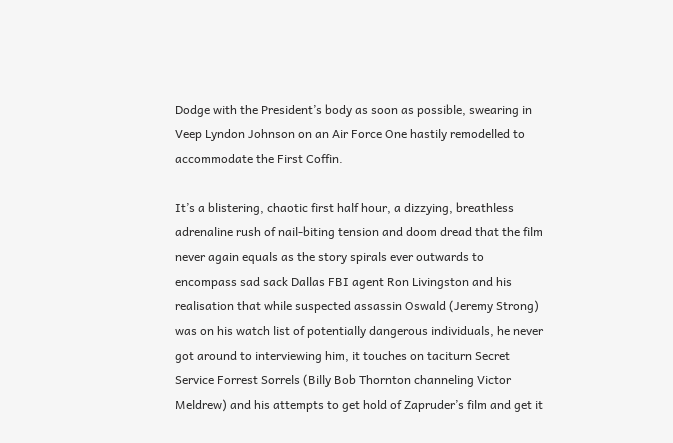Dodge with the President’s body as soon as possible, swearing in Veep Lyndon Johnson on an Air Force One hastily remodelled to accommodate the First Coffin.

It’s a blistering, chaotic first half hour, a dizzying, breathless adrenaline rush of nail-biting tension and doom dread that the film never again equals as the story spirals ever outwards to encompass sad sack Dallas FBI agent Ron Livingston and his realisation that while suspected assassin Oswald (Jeremy Strong) was on his watch list of potentially dangerous individuals, he never got around to interviewing him, it touches on taciturn Secret Service Forrest Sorrels (Billy Bob Thornton channeling Victor Meldrew) and his attempts to get hold of Zapruder’s film and get it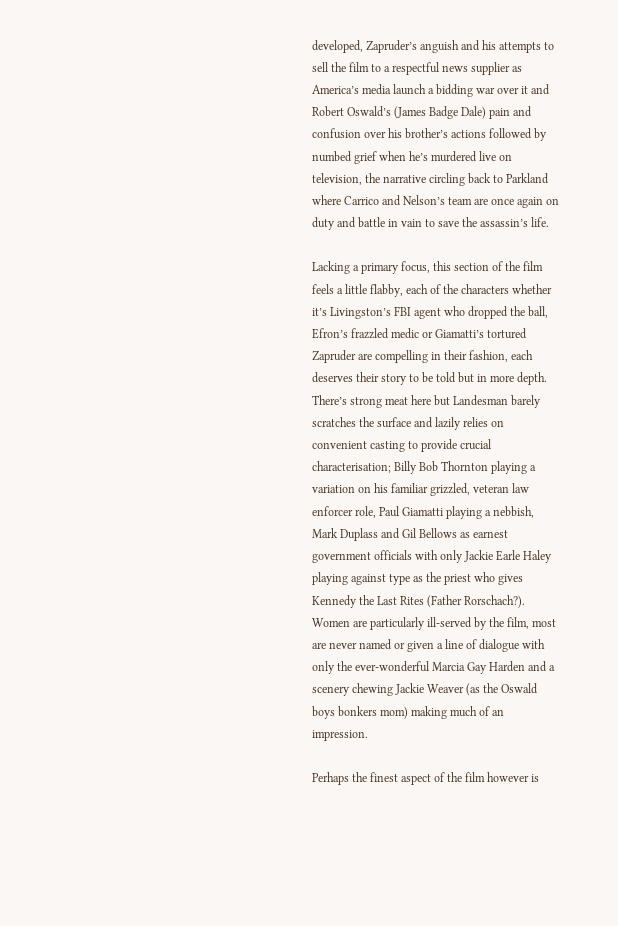developed, Zapruder’s anguish and his attempts to sell the film to a respectful news supplier as America’s media launch a bidding war over it and Robert Oswald’s (James Badge Dale) pain and confusion over his brother’s actions followed by numbed grief when he’s murdered live on television, the narrative circling back to Parkland where Carrico and Nelson’s team are once again on duty and battle in vain to save the assassin’s life.

Lacking a primary focus, this section of the film feels a little flabby, each of the characters whether it’s Livingston’s FBI agent who dropped the ball, Efron’s frazzled medic or Giamatti’s tortured Zapruder are compelling in their fashion, each deserves their story to be told but in more depth.  There’s strong meat here but Landesman barely scratches the surface and lazily relies on convenient casting to provide crucial characterisation; Billy Bob Thornton playing a variation on his familiar grizzled, veteran law enforcer role, Paul Giamatti playing a nebbish, Mark Duplass and Gil Bellows as earnest government officials with only Jackie Earle Haley playing against type as the priest who gives Kennedy the Last Rites (Father Rorschach?).  Women are particularly ill-served by the film, most are never named or given a line of dialogue with only the ever-wonderful Marcia Gay Harden and a scenery chewing Jackie Weaver (as the Oswald boys bonkers mom) making much of an impression.

Perhaps the finest aspect of the film however is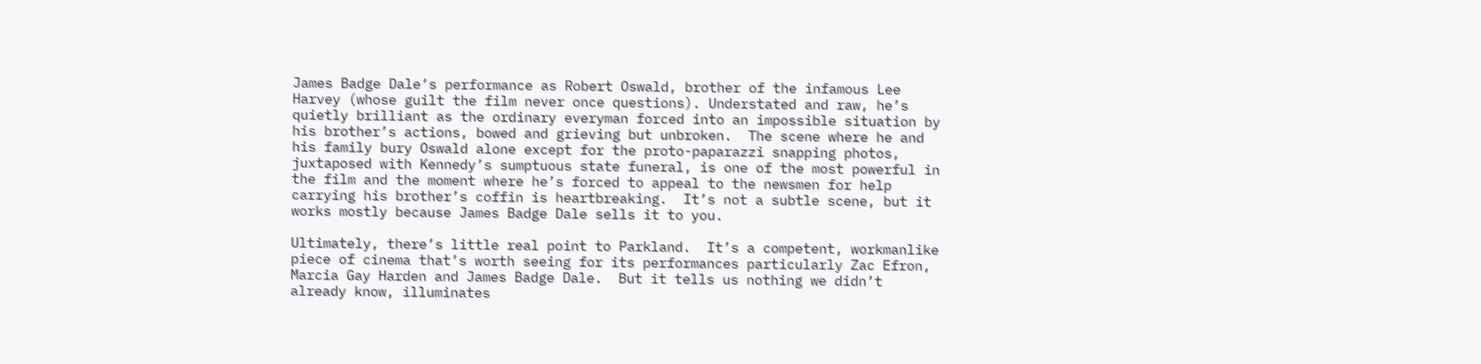James Badge Dale’s performance as Robert Oswald, brother of the infamous Lee Harvey (whose guilt the film never once questions). Understated and raw, he’s quietly brilliant as the ordinary everyman forced into an impossible situation by his brother’s actions, bowed and grieving but unbroken.  The scene where he and his family bury Oswald alone except for the proto-paparazzi snapping photos, juxtaposed with Kennedy’s sumptuous state funeral, is one of the most powerful in the film and the moment where he’s forced to appeal to the newsmen for help carrying his brother’s coffin is heartbreaking.  It’s not a subtle scene, but it works mostly because James Badge Dale sells it to you.

Ultimately, there’s little real point to Parkland.  It’s a competent, workmanlike piece of cinema that’s worth seeing for its performances particularly Zac Efron, Marcia Gay Harden and James Badge Dale.  But it tells us nothing we didn’t already know, illuminates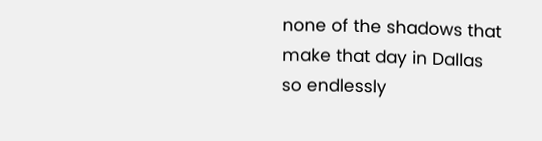none of the shadows that make that day in Dallas so endlessly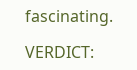fascinating.

VERDICT: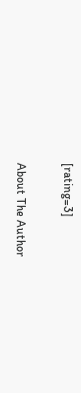[rating=3]

About The Author